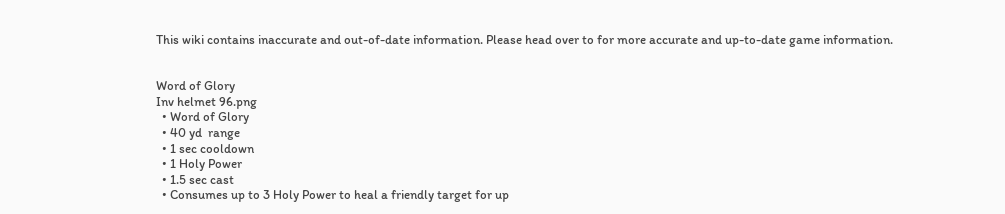This wiki contains inaccurate and out-of-date information. Please head over to for more accurate and up-to-date game information.


Word of Glory
Inv helmet 96.png
  • Word of Glory
  • 40 yd  range
  • 1 sec cooldown
  • 1 Holy Power
  • 1.5 sec cast
  • Consumes up to 3 Holy Power to heal a friendly target for up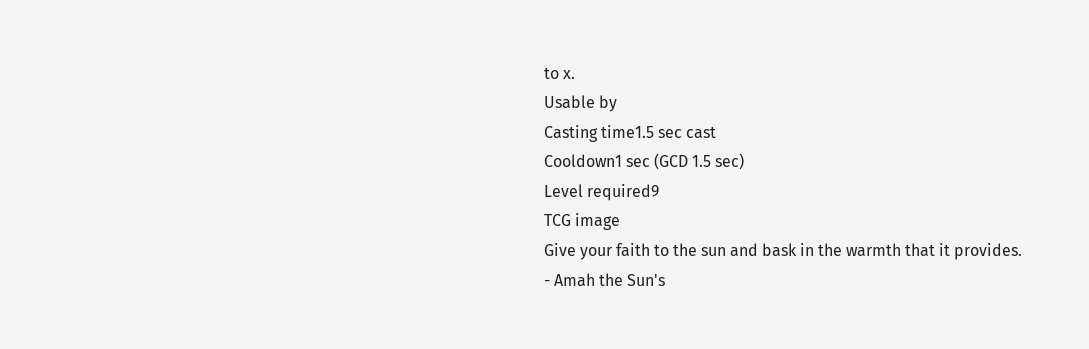to x.
Usable by
Casting time1.5 sec cast
Cooldown1 sec (GCD 1.5 sec)
Level required9
TCG image
Give your faith to the sun and bask in the warmth that it provides.
- Amah the Sun's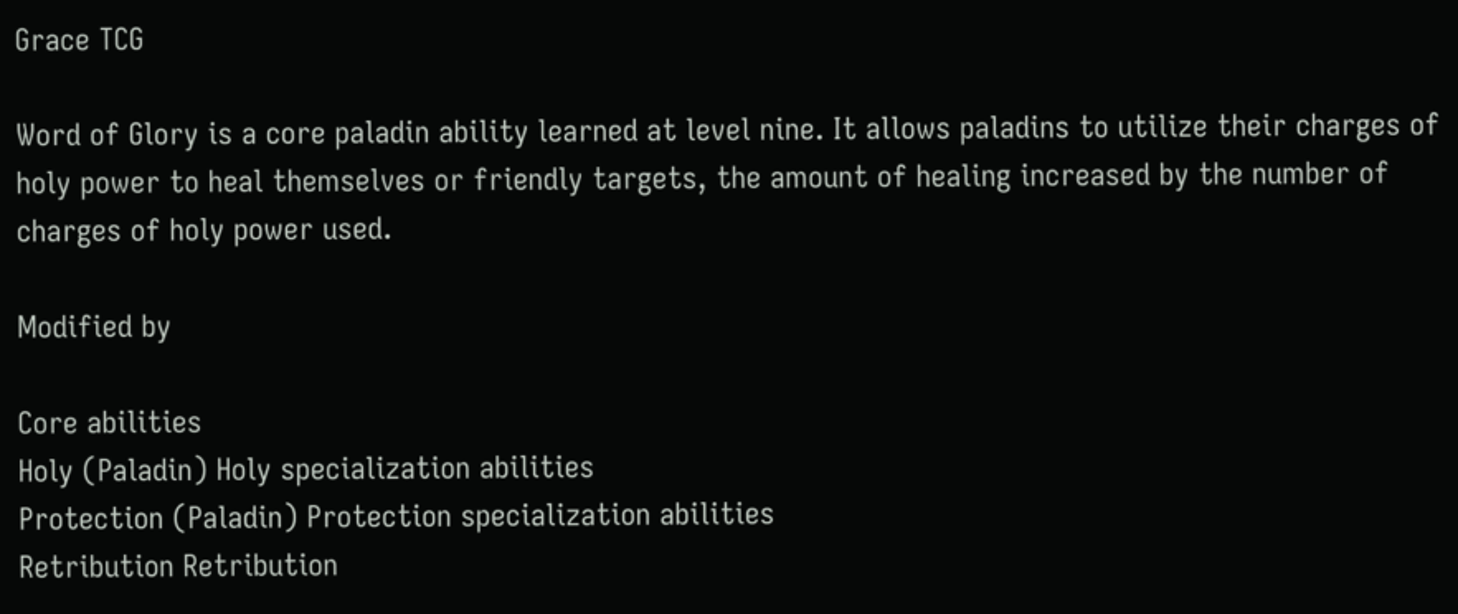Grace TCG

Word of Glory is a core paladin ability learned at level nine. It allows paladins to utilize their charges of holy power to heal themselves or friendly targets, the amount of healing increased by the number of charges of holy power used.

Modified by

Core abilities
Holy (Paladin) Holy specialization abilities
Protection (Paladin) Protection specialization abilities
Retribution Retribution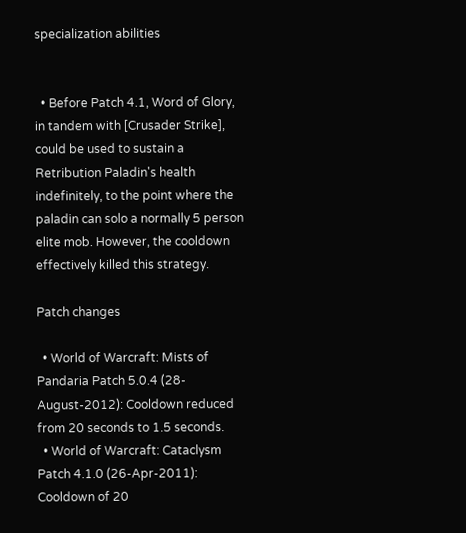specialization abilities


  • Before Patch 4.1, Word of Glory, in tandem with [Crusader Strike], could be used to sustain a Retribution Paladin's health indefinitely, to the point where the paladin can solo a normally 5 person elite mob. However, the cooldown effectively killed this strategy.

Patch changes

  • World of Warcraft: Mists of Pandaria Patch 5.0.4 (28-August-2012): Cooldown reduced from 20 seconds to 1.5 seconds.
  • World of Warcraft: Cataclysm Patch 4.1.0 (26-Apr-2011): Cooldown of 20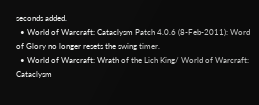seconds added.
  • World of Warcraft: Cataclysm Patch 4.0.6 (8-Feb-2011): Word of Glory no longer resets the swing timer.
  • World of Warcraft: Wrath of the Lich King/ World of Warcraft: Cataclysm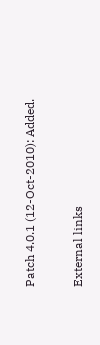Patch 4.0.1 (12-Oct-2010): Added.

External links